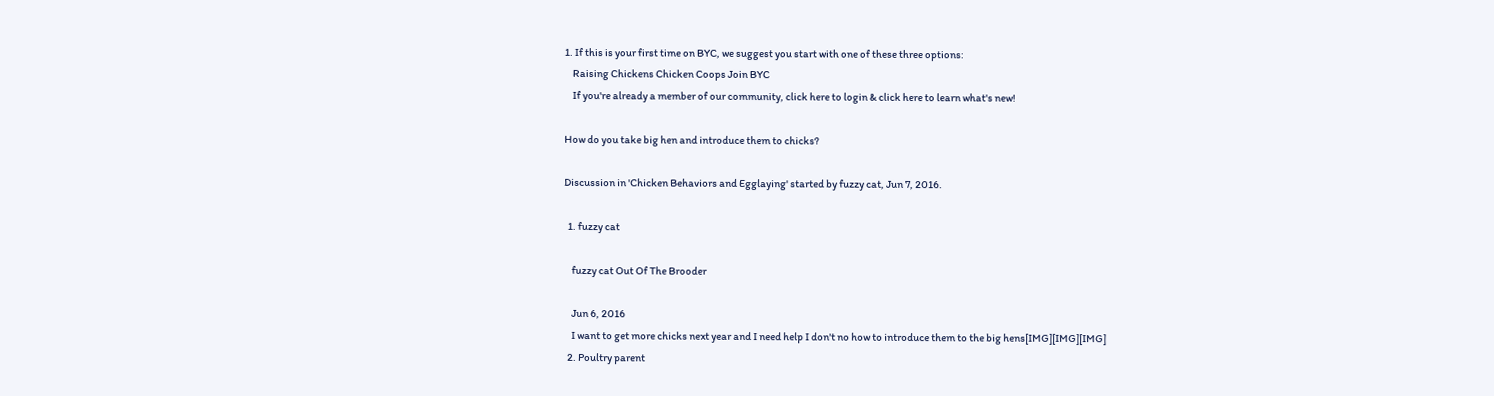1. If this is your first time on BYC, we suggest you start with one of these three options:
    Raising Chickens Chicken Coops Join BYC
    If you're already a member of our community, click here to login & click here to learn what's new!

How do you take big hen and introduce them to chicks?

Discussion in 'Chicken Behaviors and Egglaying' started by fuzzy cat, Jun 7, 2016.

  1. fuzzy cat

    fuzzy cat Out Of The Brooder

    Jun 6, 2016
    I want to get more chicks next year and I need help I don't no how to introduce them to the big hens[IMG][IMG][IMG]
  2. Poultry parent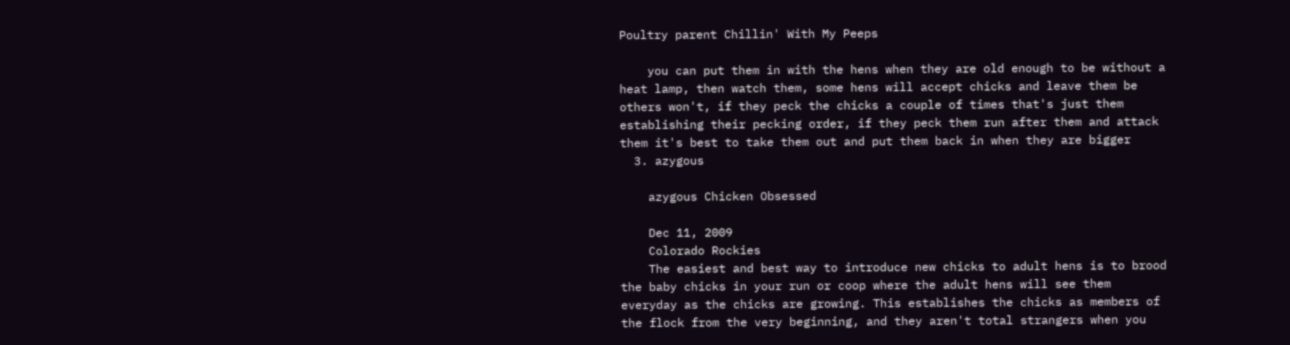Poultry parent Chillin' With My Peeps

    you can put them in with the hens when they are old enough to be without a heat lamp, then watch them, some hens will accept chicks and leave them be others won't, if they peck the chicks a couple of times that's just them establishing their pecking order, if they peck them run after them and attack them it's best to take them out and put them back in when they are bigger
  3. azygous

    azygous Chicken Obsessed

    Dec 11, 2009
    Colorado Rockies
    The easiest and best way to introduce new chicks to adult hens is to brood the baby chicks in your run or coop where the adult hens will see them everyday as the chicks are growing. This establishes the chicks as members of the flock from the very beginning, and they aren't total strangers when you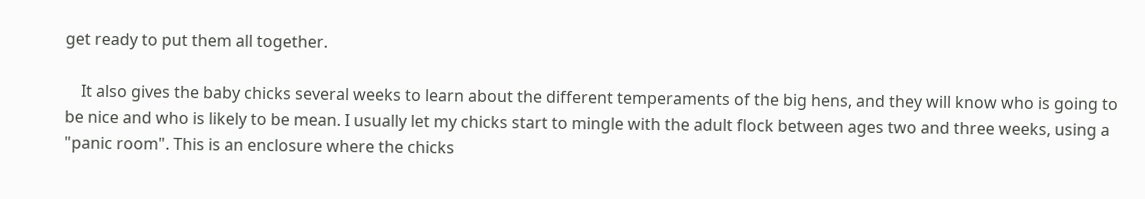get ready to put them all together.

    It also gives the baby chicks several weeks to learn about the different temperaments of the big hens, and they will know who is going to be nice and who is likely to be mean. I usually let my chicks start to mingle with the adult flock between ages two and three weeks, using a "panic room". This is an enclosure where the chicks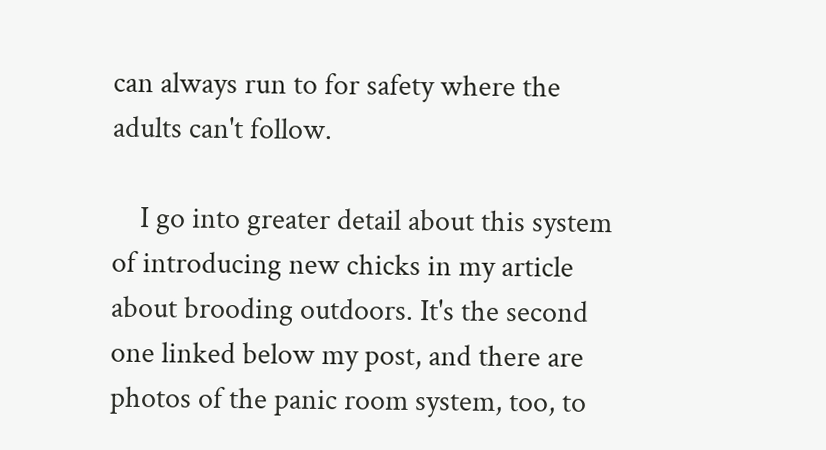can always run to for safety where the adults can't follow.

    I go into greater detail about this system of introducing new chicks in my article about brooding outdoors. It's the second one linked below my post, and there are photos of the panic room system, too, to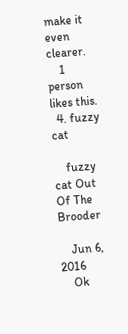make it even clearer.
    1 person likes this.
  4. fuzzy cat

    fuzzy cat Out Of The Brooder

    Jun 6, 2016
    Ok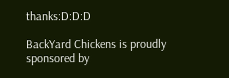thanks:D:D:D

BackYard Chickens is proudly sponsored by